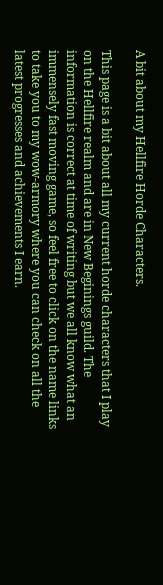A bit about my Hellfire Horde Characters.

This page is a bit about all my current horde characters that I play on the Hellfire realm and are in New Beginings guild. The information is correct at time of writing but we all know what an immensely fast moving game, so feel free to click on the name links to take you to my wow-armory where you can check on all the latest progresses and achievements I earn.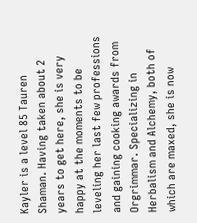Kayler is a level 85 Tauren Shaman. Having taken about 2 years to get here, she is very happy at the moments to be leveling her last few professions and gaining cooking awards from Orgrimmar. Specializing in Herbalism and Alchemy, both of which are maxed, she is now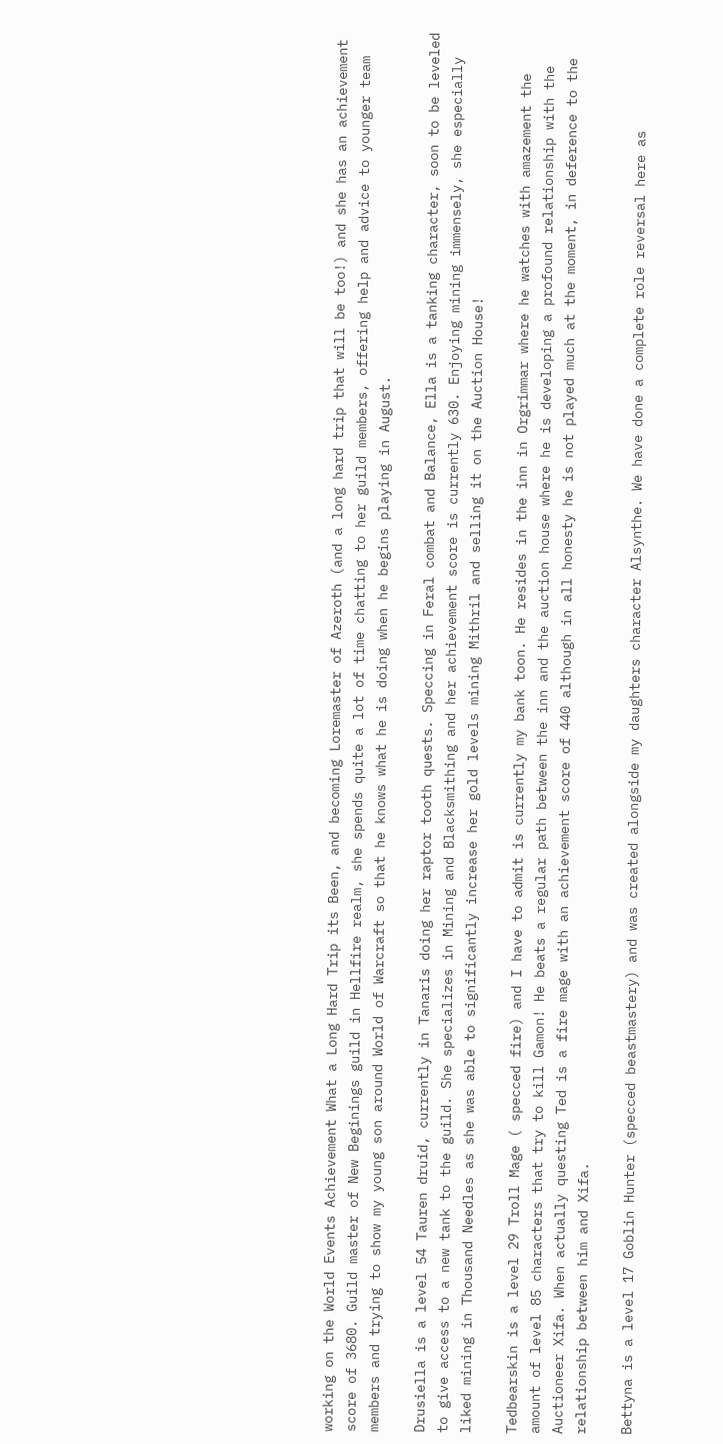working on the World Events Achievement What a Long Hard Trip its Been, and becoming Loremaster of Azeroth (and a long hard trip that will be too!) and she has an achievement score of 3680. Guild master of New Beginings guild in Hellfire realm, she spends quite a lot of time chatting to her guild members, offering help and advice to younger team members and trying to show my young son around World of Warcraft so that he knows what he is doing when he begins playing in August.

Drusiella is a level 54 Tauren druid, currently in Tanaris doing her raptor tooth quests. Speccing in Feral combat and Balance, Ella is a tanking character, soon to be leveled to give access to a new tank to the guild. She specializes in Mining and Blacksmithing and her achievement score is currently 630. Enjoying mining immensely, she especially liked mining in Thousand Needles as she was able to significantly increase her gold levels mining Mithril and selling it on the Auction House!

Tedbearskin is a level 29 Troll Mage ( specced fire) and I have to admit is currently my bank toon. He resides in the inn in Orgrimmar where he watches with amazement the amount of level 85 characters that try to kill Gamon! He beats a regular path between the inn and the auction house where he is developing a profound relationship with the Auctioneer Xifa. When actually questing Ted is a fire mage with an achievement score of 440 although in all honesty he is not played much at the moment, in deference to the relationship between him and Xifa.

Bettyna is a level 17 Goblin Hunter (specced beastmastery) and was created alongside my daughters character Alsynthe. We have done a complete role reversal here as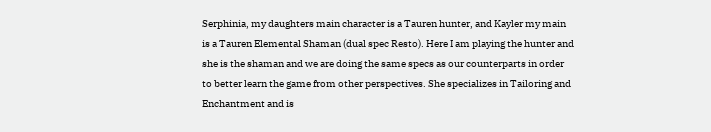Serphinia, my daughters main character is a Tauren hunter, and Kayler my main is a Tauren Elemental Shaman (dual spec Resto). Here I am playing the hunter and she is the shaman and we are doing the same specs as our counterparts in order to better learn the game from other perspectives. She specializes in Tailoring and Enchantment and is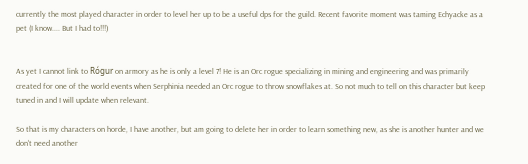currently the most played character in order to level her up to be a useful dps for the guild. Recent favorite moment was taming Echyacke as a pet (I know.... But I had to!!!)


As yet I cannot link to Rógur on armory as he is only a level 7! He is an Orc rogue specializing in mining and engineering and was primarily created for one of the world events when Serphinia needed an Orc rogue to throw snowflakes at. So not much to tell on this character but keep tuned in and I will update when relevant.

So that is my characters on horde, I have another, but am going to delete her in order to learn something new, as she is another hunter and we don't need another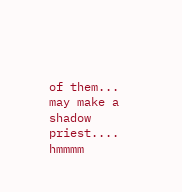of them... may make a shadow priest.... hmmmm